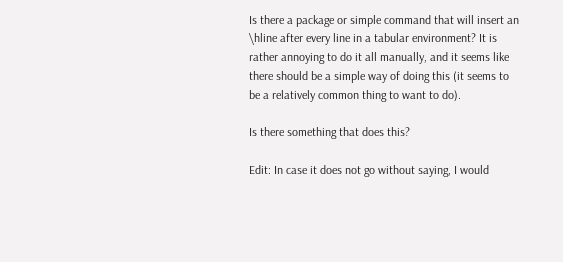Is there a package or simple command that will insert an \hline after every line in a tabular environment? It is rather annoying to do it all manually, and it seems like there should be a simple way of doing this (it seems to be a relatively common thing to want to do).

Is there something that does this?

Edit: In case it does not go without saying, I would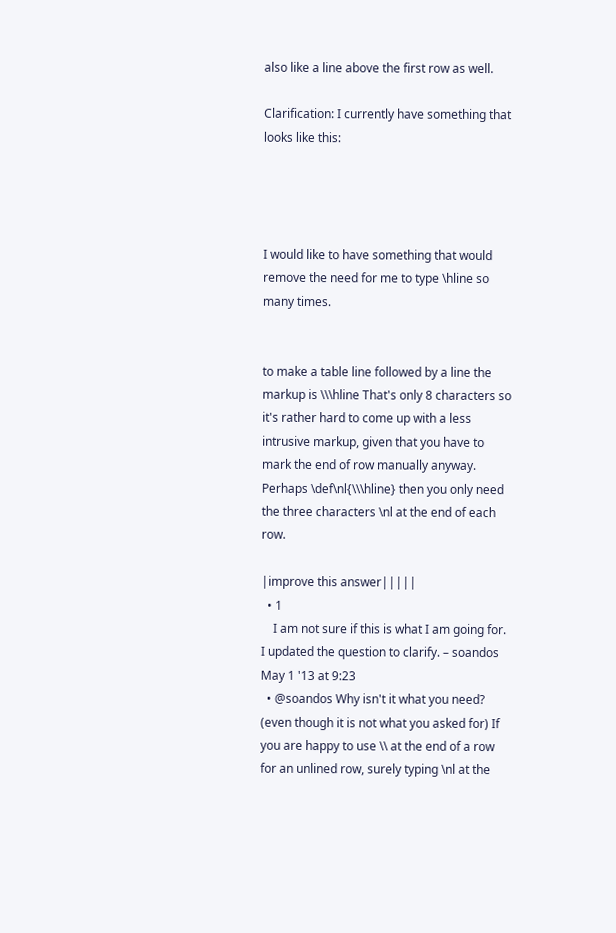also like a line above the first row as well.

Clarification: I currently have something that looks like this:




I would like to have something that would remove the need for me to type \hline so many times.


to make a table line followed by a line the markup is \\\hline That's only 8 characters so it's rather hard to come up with a less intrusive markup, given that you have to mark the end of row manually anyway. Perhaps \def\nl{\\\hline} then you only need the three characters \nl at the end of each row.

|improve this answer|||||
  • 1
    I am not sure if this is what I am going for. I updated the question to clarify. – soandos May 1 '13 at 9:23
  • @soandos Why isn't it what you need? (even though it is not what you asked for) If you are happy to use \\ at the end of a row for an unlined row, surely typing \nl at the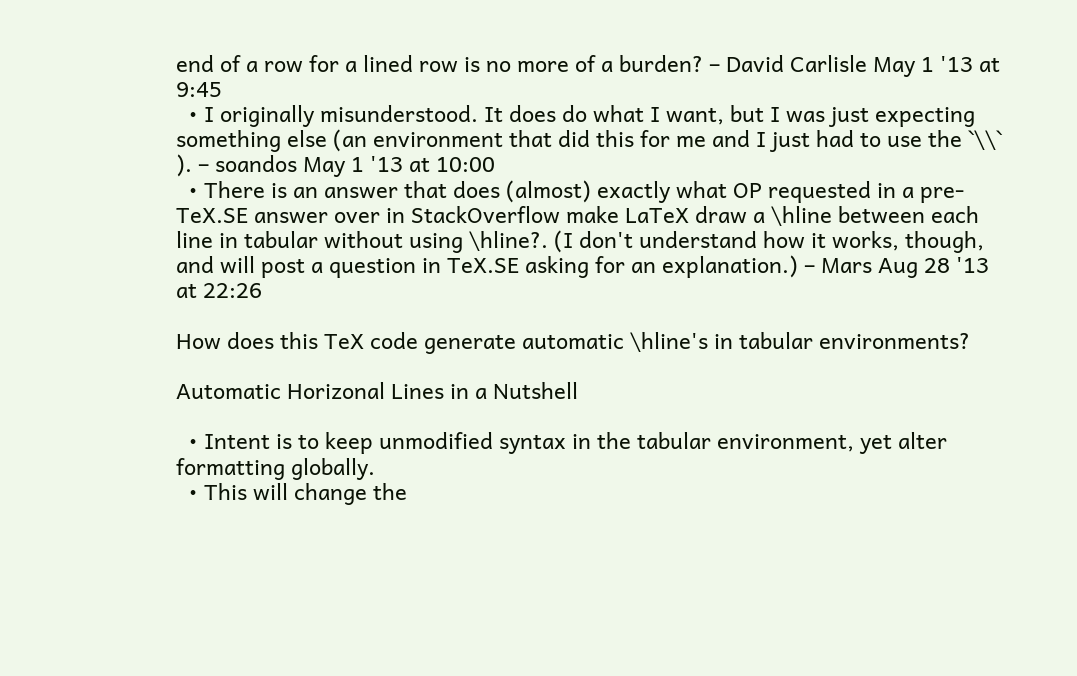end of a row for a lined row is no more of a burden? – David Carlisle May 1 '13 at 9:45
  • I originally misunderstood. It does do what I want, but I was just expecting something else (an environment that did this for me and I just had to use the `\\` ). – soandos May 1 '13 at 10:00
  • There is an answer that does (almost) exactly what OP requested in a pre-TeX.SE answer over in StackOverflow make LaTeX draw a \hline between each line in tabular without using \hline?. (I don't understand how it works, though, and will post a question in TeX.SE asking for an explanation.) – Mars Aug 28 '13 at 22:26

How does this TeX code generate automatic \hline's in tabular environments?

Automatic Horizonal Lines in a Nutshell

  • Intent is to keep unmodified syntax in the tabular environment, yet alter formatting globally.
  • This will change the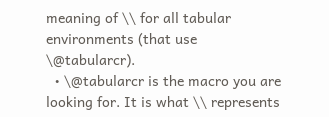meaning of \\ for all tabular environments (that use \@tabularcr).
  • \@tabularcr is the macro you are looking for. It is what \\ represents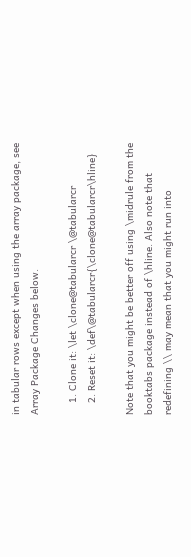in tabular rows except when using the array package, see Array Package Changes below.

    1. Clone it: \let \clone@tabularcr \@tabularcr
    2. Reset it: \def\@tabularcr{\clone@tabularcr\hline}

Note that you might be better off using \midrule from the booktabs package instead of \hline. Also note that redefining \\ may mean that you might run into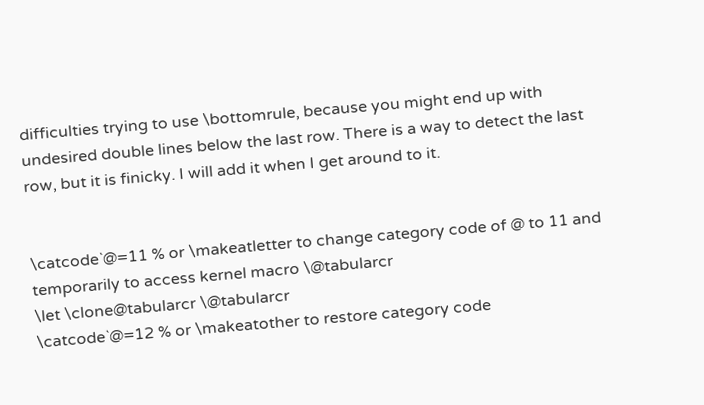difficulties trying to use \bottomrule, because you might end up with undesired double lines below the last row. There is a way to detect the last row, but it is finicky. I will add it when I get around to it.


\catcode`@=11 % or \makeatletter to change category code of @ to 11 and temporarily to access kernel macro \@tabularcr
\let \clone@tabularcr \@tabularcr
\catcode`@=12 % or \makeatother to restore category code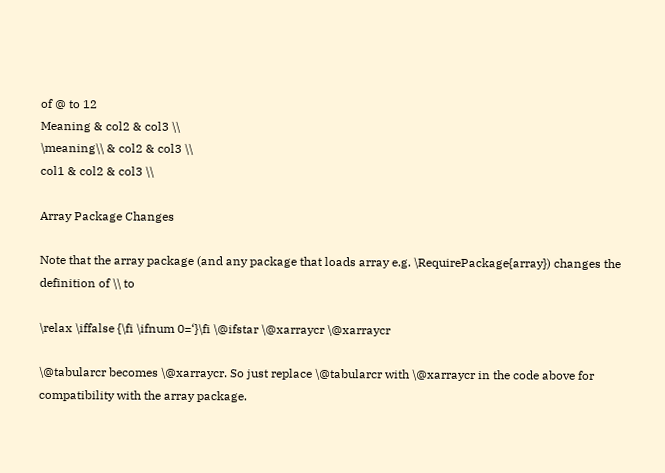of @ to 12
Meaning & col2 & col3 \\
\meaning\\ & col2 & col3 \\
col1 & col2 & col3 \\

Array Package Changes

Note that the array package (and any package that loads array e.g. \RequirePackage{array}) changes the definition of \\ to

\relax \iffalse {\fi \ifnum 0=‘}\fi \@ifstar \@xarraycr \@xarraycr

\@tabularcr becomes \@xarraycr. So just replace \@tabularcr with \@xarraycr in the code above for compatibility with the array package.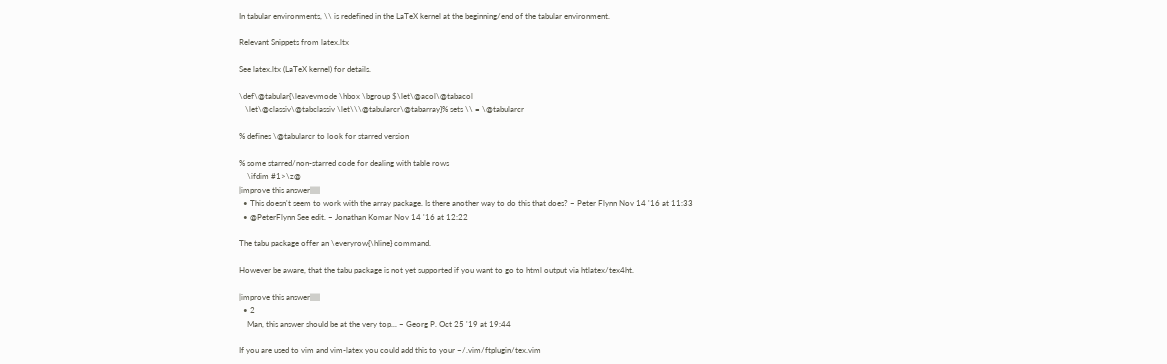In tabular environments, \\ is redefined in the LaTeX kernel at the beginning/end of the tabular environment.

Relevant Snippets from latex.ltx

See latex.ltx (LaTeX kernel) for details.

\def\@tabular{\leavevmode \hbox \bgroup $\let\@acol\@tabacol
   \let\@classiv\@tabclassiv \let\\\@tabularcr\@tabarray}% sets \\ = \@tabularcr

% defines \@tabularcr to look for starred version

% some starred/non-starred code for dealing with table rows
    \ifdim #1>\z@
|improve this answer|||||
  • This doesn't seem to work with the array package. Is there another way to do this that does? – Peter Flynn Nov 14 '16 at 11:33
  • @PeterFlynn See edit. – Jonathan Komar Nov 14 '16 at 12:22

The tabu package offer an \everyrow{\hline} command.

However be aware, that the tabu package is not yet supported if you want to go to html output via htlatex/tex4ht.

|improve this answer|||||
  • 2
    Man, this answer should be at the very top... – Georg P. Oct 25 '19 at 19:44

If you are used to vim and vim-latex you could add this to your ~/.vim/ftplugin/tex.vim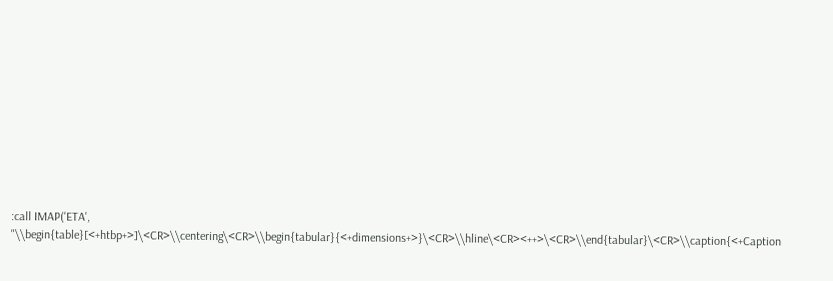:call IMAP('ETA', "\\begin{table}[<+htbp+>]\<CR>\\centering\<CR>\\begin{tabular}{<+dimensions+>}\<CR>\\hline\<CR><++>\<CR>\\end{tabular}\<CR>\\caption{<+Caption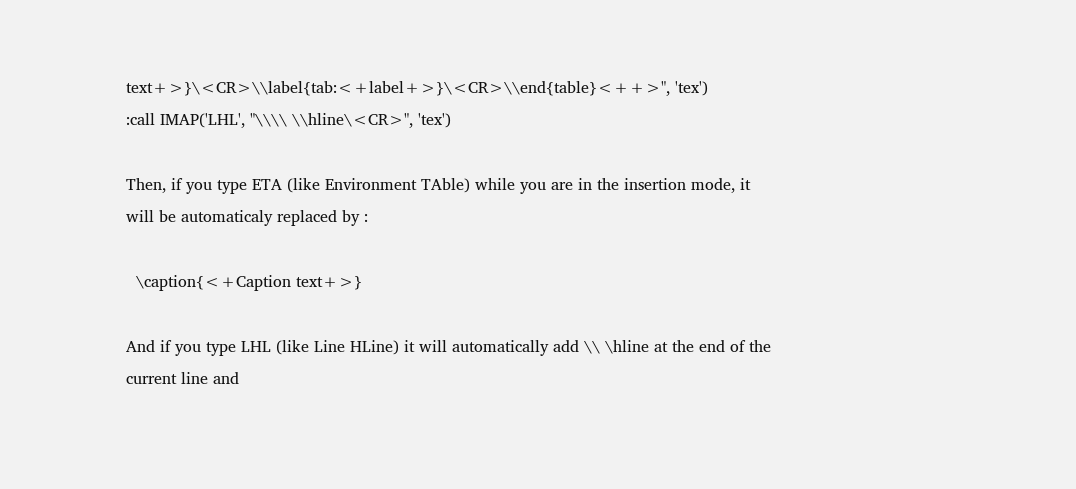text+>}\<CR>\\label{tab:<+label+>}\<CR>\\end{table}<++>", 'tex')
:call IMAP('LHL', "\\\\ \\hline\<CR>", 'tex')

Then, if you type ETA (like Environment TAble) while you are in the insertion mode, it will be automaticaly replaced by :

  \caption{<+Caption text+>}

And if you type LHL (like Line HLine) it will automatically add \\ \hline at the end of the current line and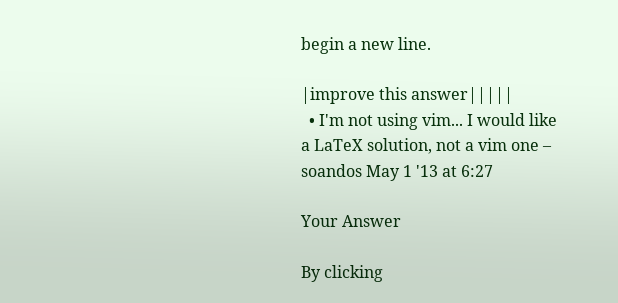begin a new line.

|improve this answer|||||
  • I'm not using vim... I would like a LaTeX solution, not a vim one – soandos May 1 '13 at 6:27

Your Answer

By clicking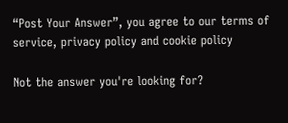“Post Your Answer”, you agree to our terms of service, privacy policy and cookie policy

Not the answer you're looking for?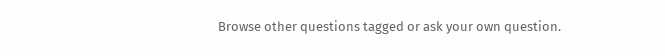Browse other questions tagged or ask your own question.